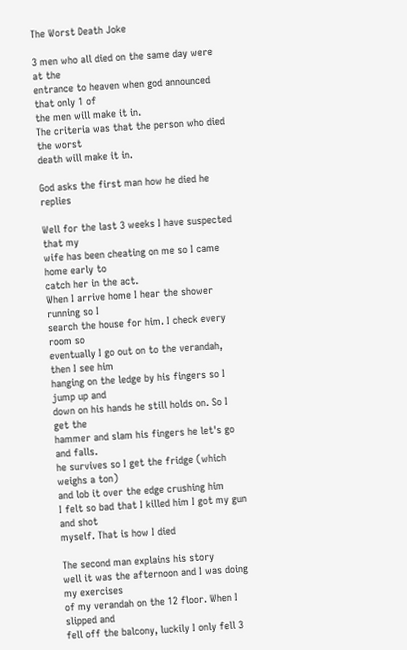The Worst Death Joke

3 men who all died on the same day were at the
entrance to heaven when god announced that only 1 of
the men will make it in.
The criteria was that the person who died the worst
death will make it in.

God asks the first man how he died he replies

Well for the last 3 weeks I have suspected that my
wife has been cheating on me so I came home early to
catch her in the act.
When I arrive home I hear the shower running so I
search the house for him. I check every room so
eventually I go out on to the verandah, then I see him
hanging on the ledge by his fingers so I jump up and
down on his hands he still holds on. So I get the
hammer and slam his fingers he let's go and falls.
he survives so I get the fridge (which weighs a ton)
and lob it over the edge crushing him
I felt so bad that I killed him I got my gun and shot
myself. That is how I died

The second man explains his story
well it was the afternoon and I was doing my exercises
of my verandah on the 12 floor. When I slipped and
fell off the balcony, luckily I only fell 3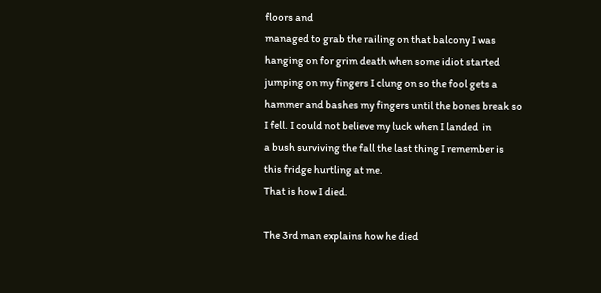floors and
managed to grab the railing on that balcony I was
hanging on for grim death when some idiot started
jumping on my fingers I clung on so the fool gets a
hammer and bashes my fingers until the bones break so
I fell. I could not believe my luck when I landed  in
a bush surviving the fall the last thing I remember is
this fridge hurtling at me.
That is how I died.

The 3rd man explains how he died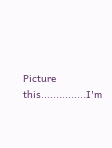Picture this...............I'm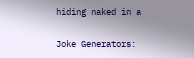hiding naked in a

Joke Generators: